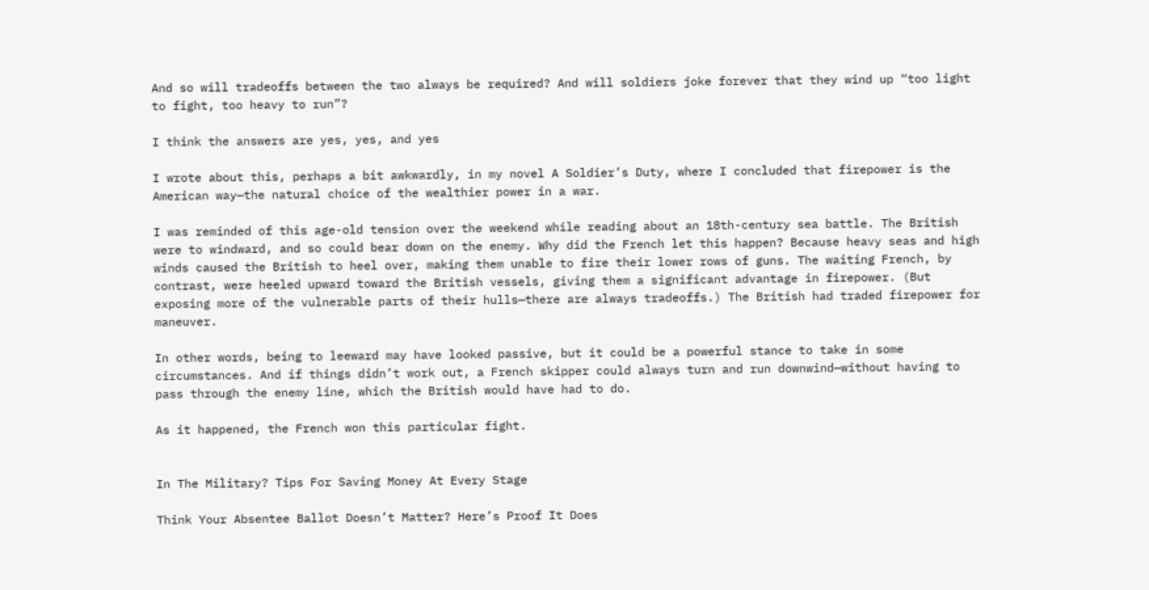And so will tradeoffs between the two always be required? And will soldiers joke forever that they wind up “too light to fight, too heavy to run”?

I think the answers are yes, yes, and yes

I wrote about this, perhaps a bit awkwardly, in my novel A Soldier’s Duty, where I concluded that firepower is the American way—the natural choice of the wealthier power in a war.

I was reminded of this age-old tension over the weekend while reading about an 18th-century sea battle. The British were to windward, and so could bear down on the enemy. Why did the French let this happen? Because heavy seas and high winds caused the British to heel over, making them unable to fire their lower rows of guns. The waiting French, by contrast, were heeled upward toward the British vessels, giving them a significant advantage in firepower. (But exposing more of the vulnerable parts of their hulls—there are always tradeoffs.) The British had traded firepower for maneuver.

In other words, being to leeward may have looked passive, but it could be a powerful stance to take in some circumstances. And if things didn’t work out, a French skipper could always turn and run downwind—without having to pass through the enemy line, which the British would have had to do.

As it happened, the French won this particular fight.


In The Military? Tips For Saving Money At Every Stage

Think Your Absentee Ballot Doesn’t Matter? Here’s Proof It Does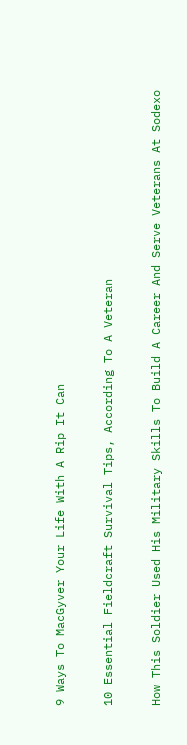9 Ways To MacGyver Your Life With A Rip It Can

10 Essential Fieldcraft Survival Tips, According To A Veteran

How This Soldier Used His Military Skills To Build A Career And Serve Veterans At Sodexo